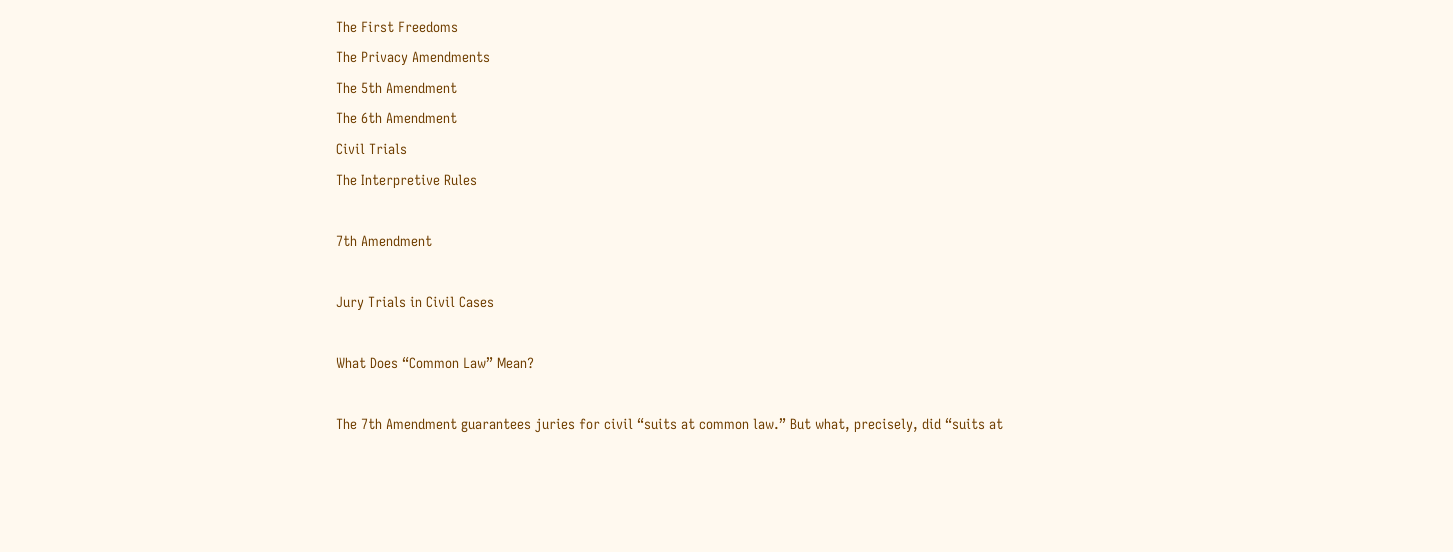The First Freedoms
The Privacy Amendments
The 5th Amendment
The 6th Amendment
Civil Trials
The Interpretive Rules

7th Amendment

Jury Trials in Civil Cases

What Does “Common Law” Mean?

The 7th Amendment guarantees juries for civil “suits at common law.” But what, precisely, did “suits at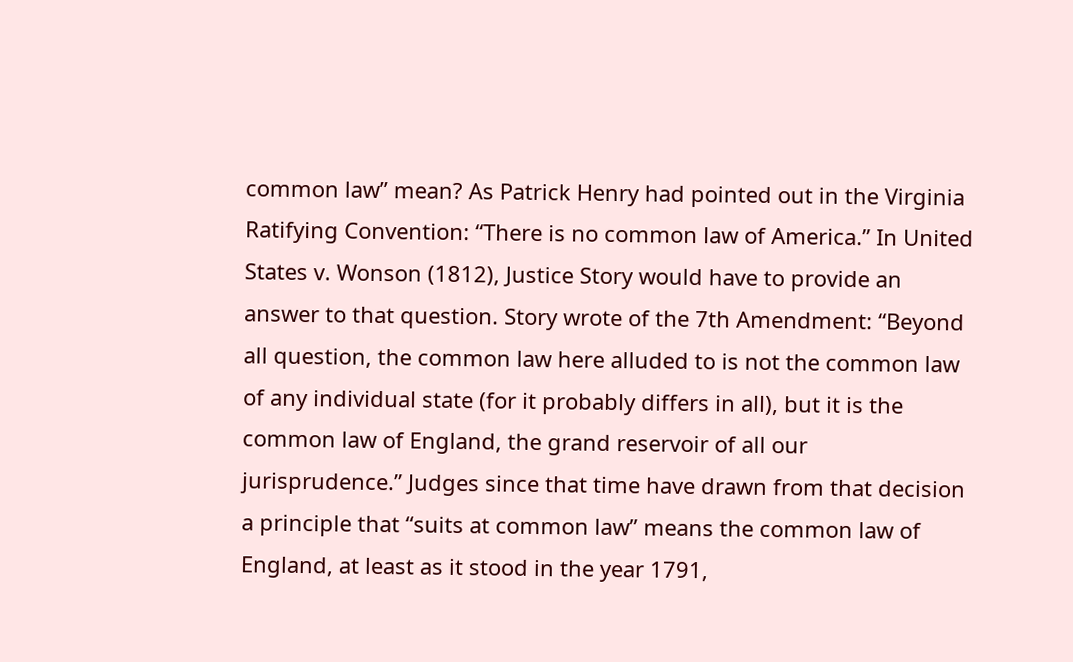common law” mean? As Patrick Henry had pointed out in the Virginia Ratifying Convention: “There is no common law of America.” In United States v. Wonson (1812), Justice Story would have to provide an answer to that question. Story wrote of the 7th Amendment: “Beyond all question, the common law here alluded to is not the common law of any individual state (for it probably differs in all), but it is the common law of England, the grand reservoir of all our jurisprudence.” Judges since that time have drawn from that decision a principle that “suits at common law” means the common law of England, at least as it stood in the year 1791,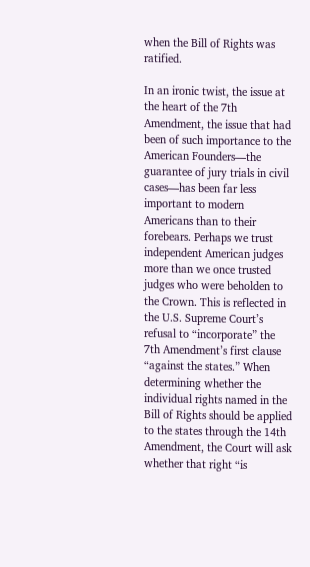when the Bill of Rights was ratified.

In an ironic twist, the issue at the heart of the 7th Amendment, the issue that had been of such importance to the American Founders—the guarantee of jury trials in civil cases—has been far less important to modern Americans than to their forebears. Perhaps we trust independent American judges more than we once trusted judges who were beholden to the Crown. This is reflected in the U.S. Supreme Court’s refusal to “incorporate” the 7th Amendment’s first clause “against the states.” When determining whether the individual rights named in the Bill of Rights should be applied to the states through the 14th Amendment, the Court will ask whether that right “is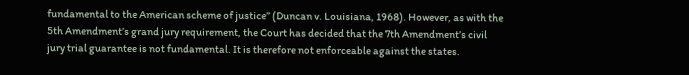fundamental to the American scheme of justice” (Duncan v. Louisiana, 1968). However, as with the 5th Amendment’s grand jury requirement, the Court has decided that the 7th Amendment’s civil jury trial guarantee is not fundamental. It is therefore not enforceable against the states.